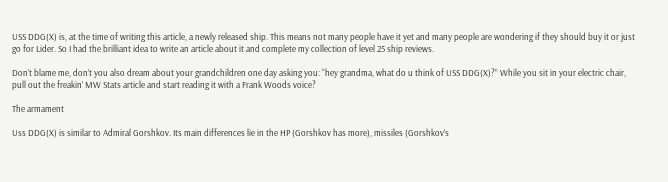USS DDG(X) is, at the time of writing this article, a newly released ship. This means not many people have it yet and many people are wondering if they should buy it or just go for Lider. So I had the brilliant idea to write an article about it and complete my collection of level 25 ship reviews.

Don’t blame me, don’t you also dream about your grandchildren one day asking you: “hey grandma, what do u think of USS DDG(X)?” While you sit in your electric chair, pull out the freakin’ MW Stats article and start reading it with a Frank Woods voice?

The armament

Uss DDG(X) is similar to Admiral Gorshkov. Its main differences lie in the HP (Gorshkov has more), missiles (Gorshkov’s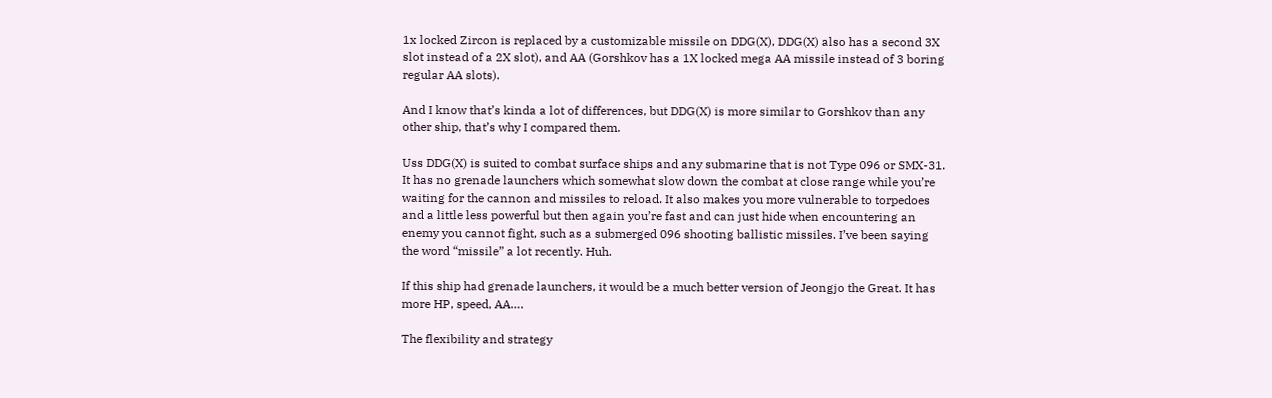1x locked Zircon is replaced by a customizable missile on DDG(X), DDG(X) also has a second 3X slot instead of a 2X slot), and AA (Gorshkov has a 1X locked mega AA missile instead of 3 boring regular AA slots).

And I know that’s kinda a lot of differences, but DDG(X) is more similar to Gorshkov than any other ship, that’s why I compared them.

Uss DDG(X) is suited to combat surface ships and any submarine that is not Type 096 or SMX-31. It has no grenade launchers which somewhat slow down the combat at close range while you’re waiting for the cannon and missiles to reload. It also makes you more vulnerable to torpedoes and a little less powerful but then again you’re fast and can just hide when encountering an enemy you cannot fight, such as a submerged 096 shooting ballistic missiles. I’ve been saying the word “missile” a lot recently. Huh.

If this ship had grenade launchers, it would be a much better version of Jeongjo the Great. It has more HP, speed, AA….

The flexibility and strategy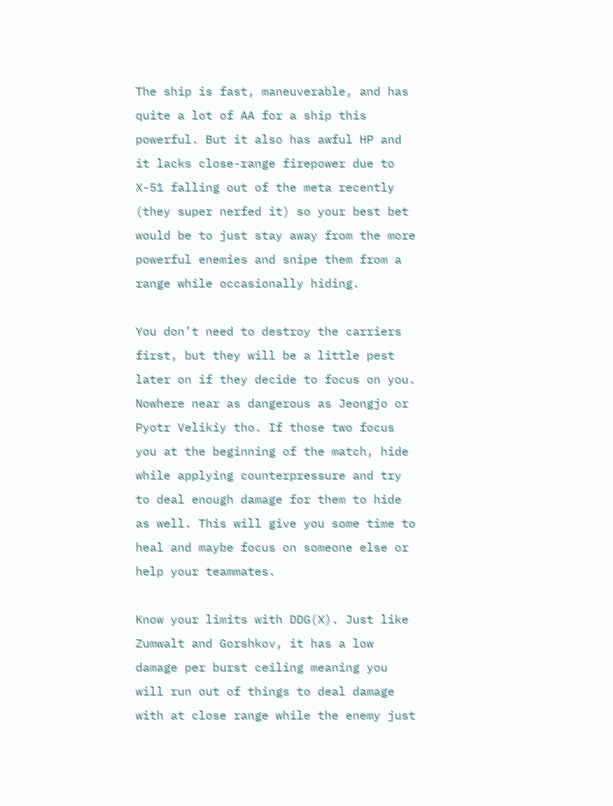The ship is fast, maneuverable, and has quite a lot of AA for a ship this powerful. But it also has awful HP and it lacks close-range firepower due to X-51 falling out of the meta recently (they super nerfed it) so your best bet would be to just stay away from the more powerful enemies and snipe them from a range while occasionally hiding.

You don’t need to destroy the carriers first, but they will be a little pest later on if they decide to focus on you. Nowhere near as dangerous as Jeongjo or Pyotr Velikiy tho. If those two focus you at the beginning of the match, hide while applying counterpressure and try to deal enough damage for them to hide as well. This will give you some time to heal and maybe focus on someone else or help your teammates.

Know your limits with DDG(X). Just like Zumwalt and Gorshkov, it has a low damage per burst ceiling meaning you will run out of things to deal damage with at close range while the enemy just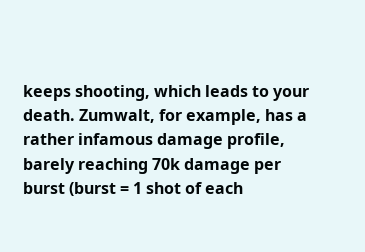keeps shooting, which leads to your death. Zumwalt, for example, has a rather infamous damage profile, barely reaching 70k damage per burst (burst = 1 shot of each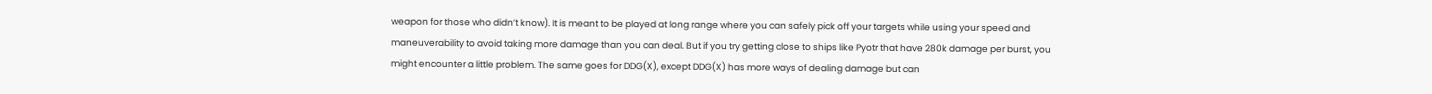weapon for those who didn’t know). It is meant to be played at long range where you can safely pick off your targets while using your speed and maneuverability to avoid taking more damage than you can deal. But if you try getting close to ships like Pyotr that have 280k damage per burst, you might encounter a little problem. The same goes for DDG(X), except DDG(X) has more ways of dealing damage but can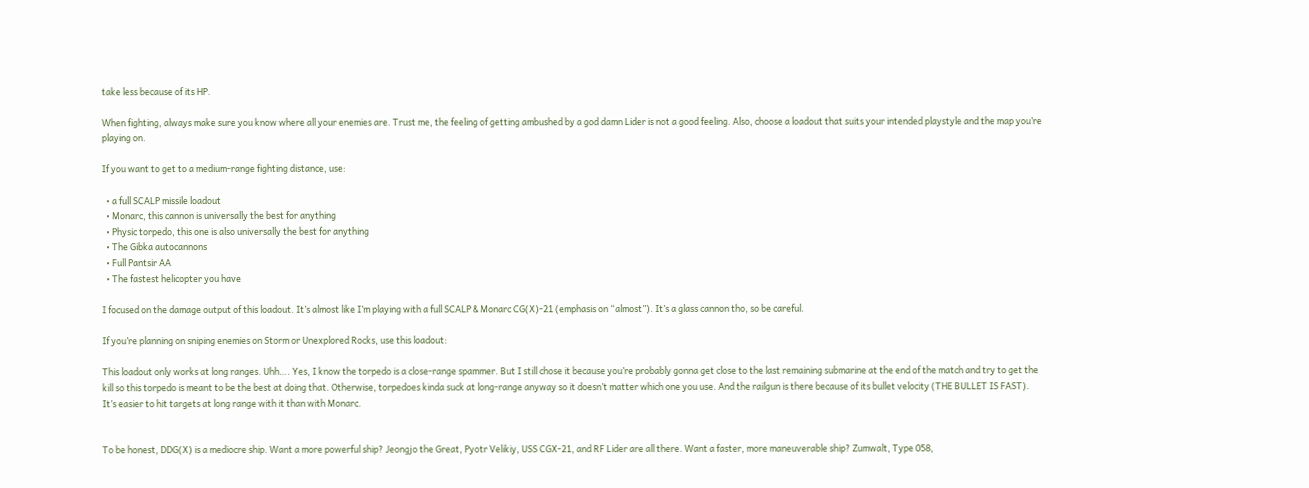take less because of its HP.

When fighting, always make sure you know where all your enemies are. Trust me, the feeling of getting ambushed by a god damn Lider is not a good feeling. Also, choose a loadout that suits your intended playstyle and the map you’re playing on.

If you want to get to a medium-range fighting distance, use:

  • a full SCALP missile loadout
  • Monarc, this cannon is universally the best for anything
  • Physic torpedo, this one is also universally the best for anything
  • The Gibka autocannons
  • Full Pantsir AA
  • The fastest helicopter you have

I focused on the damage output of this loadout. It’s almost like I’m playing with a full SCALP & Monarc CG(X)-21 (emphasis on “almost”). It’s a glass cannon tho, so be careful.

If you’re planning on sniping enemies on Storm or Unexplored Rocks, use this loadout:

This loadout only works at long ranges. Uhh…. Yes, I know the torpedo is a close-range spammer. But I still chose it because you’re probably gonna get close to the last remaining submarine at the end of the match and try to get the kill so this torpedo is meant to be the best at doing that. Otherwise, torpedoes kinda suck at long-range anyway so it doesn’t matter which one you use. And the railgun is there because of its bullet velocity (THE BULLET IS FAST). It’s easier to hit targets at long range with it than with Monarc.


To be honest, DDG(X) is a mediocre ship. Want a more powerful ship? Jeongjo the Great, Pyotr Velikiy, USS CGX-21, and RF Lider are all there. Want a faster, more maneuverable ship? Zumwalt, Type 058,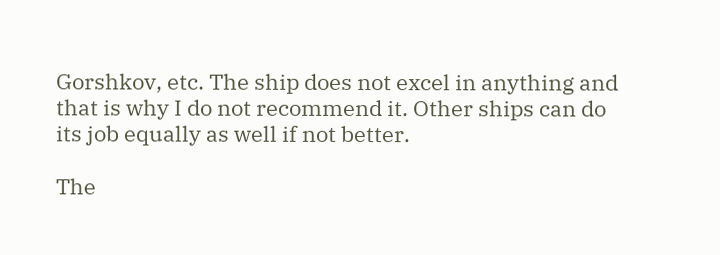Gorshkov, etc. The ship does not excel in anything and that is why I do not recommend it. Other ships can do its job equally as well if not better.

The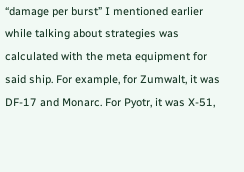“damage per burst” I mentioned earlier while talking about strategies was calculated with the meta equipment for said ship. For example, for Zumwalt, it was DF-17 and Monarc. For Pyotr, it was X-51,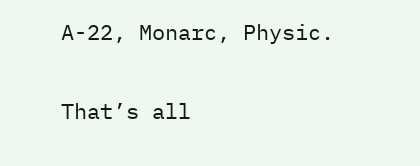A-22, Monarc, Physic.

That’s all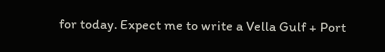for today. Expect me to write a Vella Gulf + Port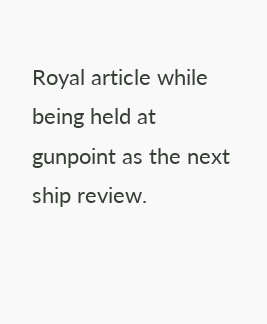Royal article while being held at gunpoint as the next ship review.